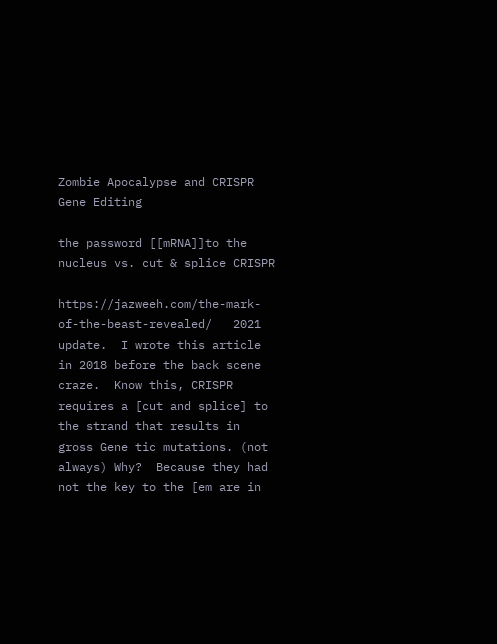Zombie Apocalypse and CRISPR Gene Editing

the password [[mRNA]]to the nucleus vs. cut & splice CRISPR

https://jazweeh.com/the-mark-of-the-beast-revealed/   2021 update.  I wrote this article in 2018 before the back scene craze.  Know this, CRISPR requires a [cut and splice] to the strand that results in gross Gene tic mutations. (not always) Why?  Because they had not the key to the [em are in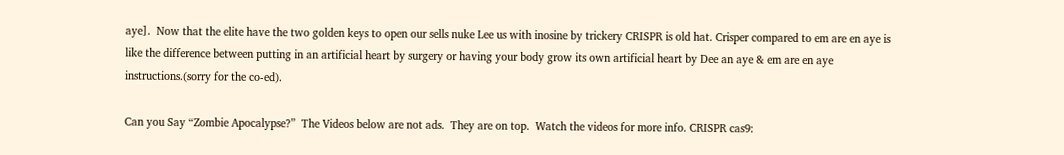aye].  Now that the elite have the two golden keys to open our sells nuke Lee us with inosine by trickery CRISPR is old hat. Crisper compared to em are en aye is like the difference between putting in an artificial heart by surgery or having your body grow its own artificial heart by Dee an aye & em are en aye instructions.(sorry for the co-ed).

Can you Say “Zombie Apocalypse?”  The Videos below are not ads.  They are on top.  Watch the videos for more info. CRISPR cas9: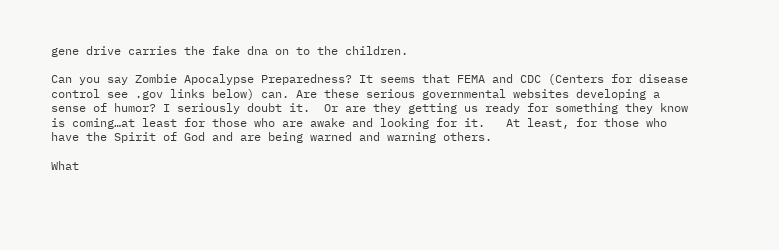gene drive carries the fake dna on to the children.

Can you say Zombie Apocalypse Preparedness? It seems that FEMA and CDC (Centers for disease control see .gov links below) can. Are these serious governmental websites developing a sense of humor? I seriously doubt it.  Or are they getting us ready for something they know is coming…at least for those who are awake and looking for it.   At least, for those who have the Spirit of God and are being warned and warning others.

What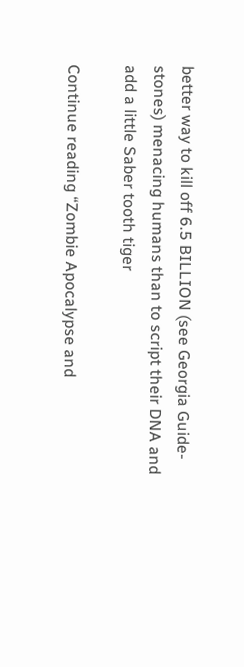better way to kill off 6.5 BILLION (see Georgia Guide-stones) menacing humans than to script their DNA and add a little Saber tooth tiger

Continue reading “Zombie Apocalypse and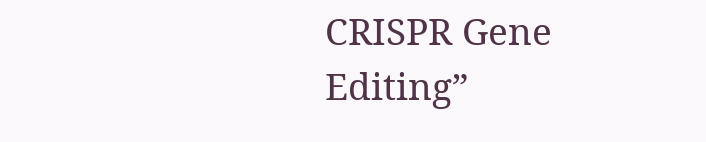CRISPR Gene Editing”